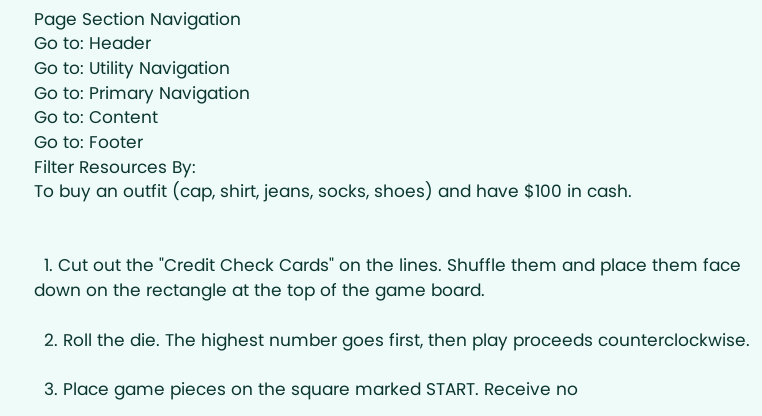Page Section Navigation
Go to: Header
Go to: Utility Navigation
Go to: Primary Navigation
Go to: Content
Go to: Footer
Filter Resources By:
To buy an outfit (cap, shirt, jeans, socks, shoes) and have $100 in cash.


  1. Cut out the "Credit Check Cards" on the lines. Shuffle them and place them face down on the rectangle at the top of the game board.

  2. Roll the die. The highest number goes first, then play proceeds counterclockwise.

  3. Place game pieces on the square marked START. Receive no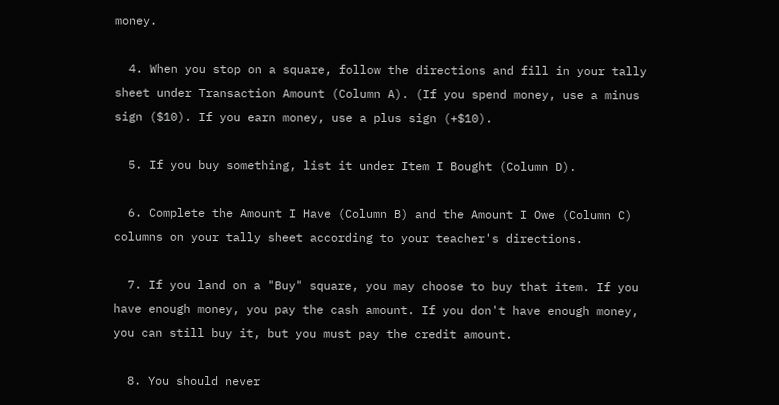money.

  4. When you stop on a square, follow the directions and fill in your tally sheet under Transaction Amount (Column A). (If you spend money, use a minus sign ($10). If you earn money, use a plus sign (+$10).

  5. If you buy something, list it under Item I Bought (Column D).

  6. Complete the Amount I Have (Column B) and the Amount I Owe (Column C) columns on your tally sheet according to your teacher's directions.

  7. If you land on a "Buy" square, you may choose to buy that item. If you have enough money, you pay the cash amount. If you don't have enough money, you can still buy it, but you must pay the credit amount.

  8. You should never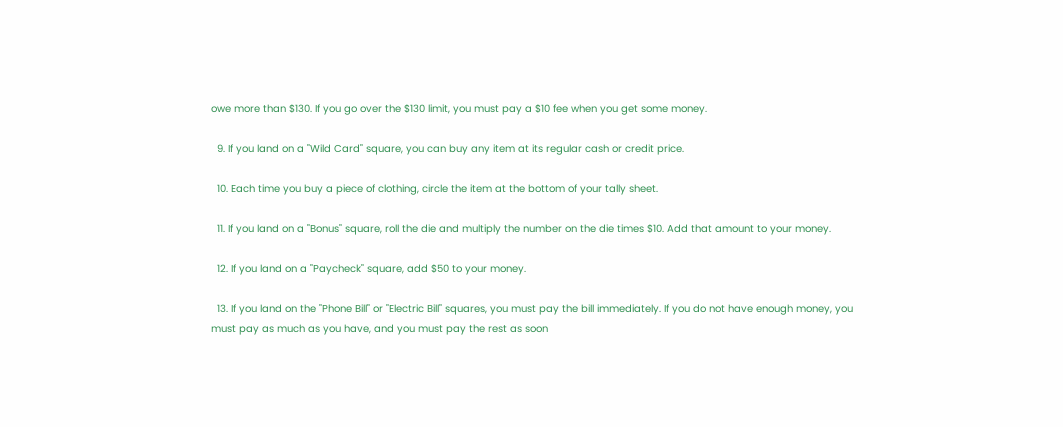owe more than $130. If you go over the $130 limit, you must pay a $10 fee when you get some money.

  9. If you land on a "Wild Card" square, you can buy any item at its regular cash or credit price.

  10. Each time you buy a piece of clothing, circle the item at the bottom of your tally sheet.

  11. If you land on a "Bonus" square, roll the die and multiply the number on the die times $10. Add that amount to your money.

  12. If you land on a "Paycheck" square, add $50 to your money.

  13. If you land on the "Phone Bill" or "Electric Bill" squares, you must pay the bill immediately. If you do not have enough money, you must pay as much as you have, and you must pay the rest as soon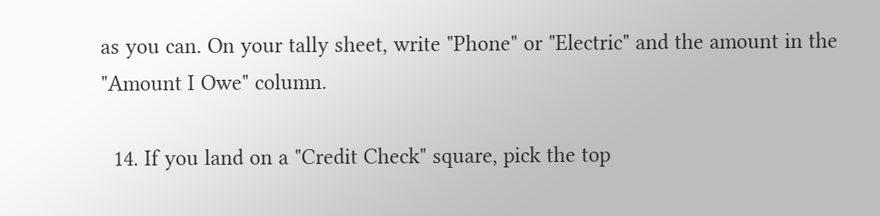as you can. On your tally sheet, write "Phone" or "Electric" and the amount in the "Amount I Owe" column.

  14. If you land on a "Credit Check" square, pick the top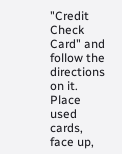"Credit Check Card" and follow the directions on it. Place used cards, face up,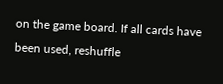on the game board. If all cards have been used, reshuffle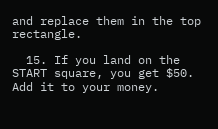and replace them in the top rectangle.

  15. If you land on the START square, you get $50. Add it to your money.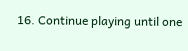16. Continue playing until one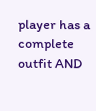player has a complete outfit AND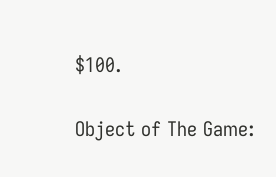$100.

Object of The Game: